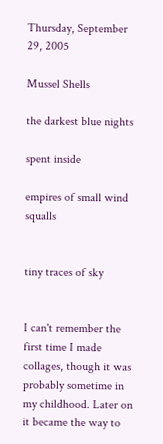Thursday, September 29, 2005

Mussel Shells

the darkest blue nights

spent inside

empires of small wind squalls


tiny traces of sky


I can't remember the first time I made collages, though it was probably sometime in my childhood. Later on it became the way to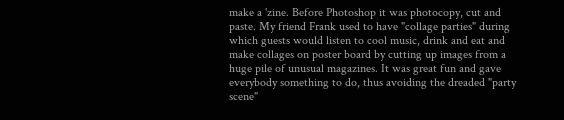make a 'zine. Before Photoshop it was photocopy, cut and paste. My friend Frank used to have "collage parties" during which guests would listen to cool music, drink and eat and make collages on poster board by cutting up images from a huge pile of unusual magazines. It was great fun and gave everybody something to do, thus avoiding the dreaded "party scene"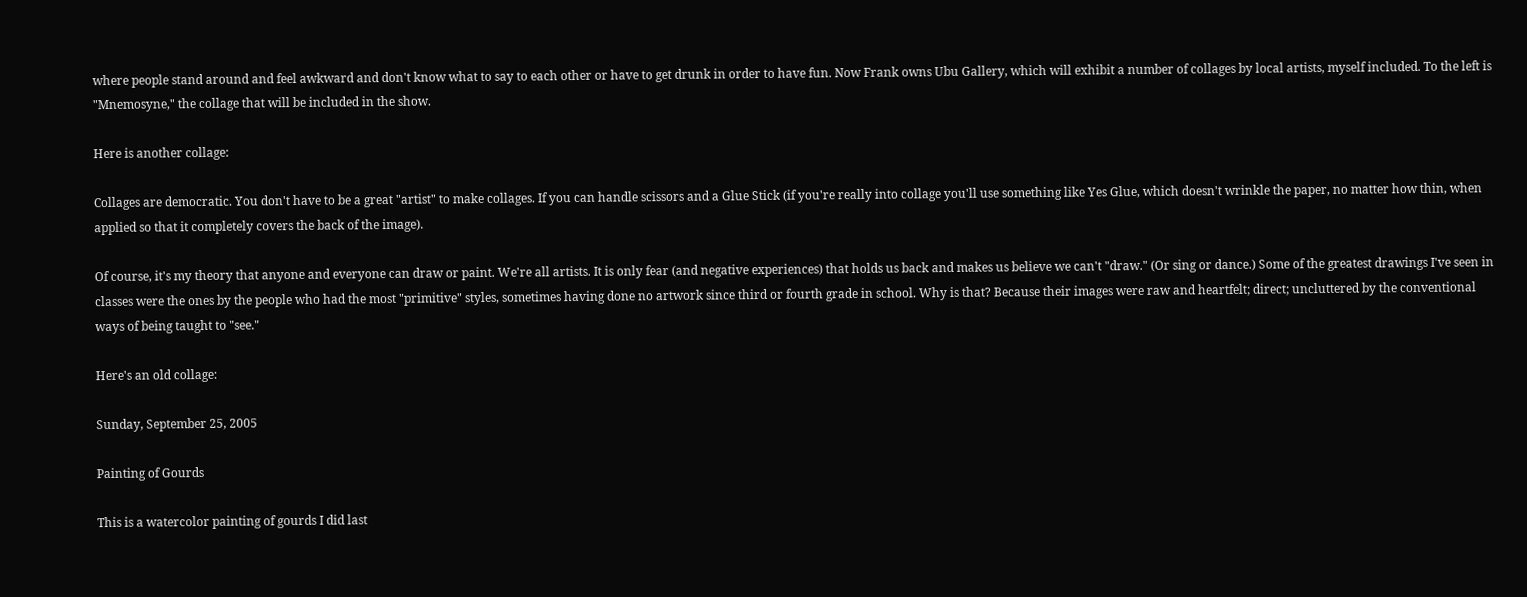where people stand around and feel awkward and don't know what to say to each other or have to get drunk in order to have fun. Now Frank owns Ubu Gallery, which will exhibit a number of collages by local artists, myself included. To the left is "Mnemosyne," the collage that will be included in the show.

Here is another collage:

Collages are democratic. You don't have to be a great "artist" to make collages. If you can handle scissors and a Glue Stick (if you're really into collage you'll use something like Yes Glue, which doesn't wrinkle the paper, no matter how thin, when applied so that it completely covers the back of the image).

Of course, it's my theory that anyone and everyone can draw or paint. We're all artists. It is only fear (and negative experiences) that holds us back and makes us believe we can't "draw." (Or sing or dance.) Some of the greatest drawings I've seen in classes were the ones by the people who had the most "primitive" styles, sometimes having done no artwork since third or fourth grade in school. Why is that? Because their images were raw and heartfelt; direct; uncluttered by the conventional ways of being taught to "see."

Here's an old collage:

Sunday, September 25, 2005

Painting of Gourds

This is a watercolor painting of gourds I did last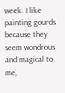week. I like painting gourds because they seem wondrous and magical to me,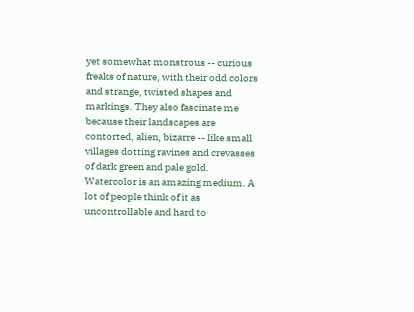yet somewhat monstrous -- curious freaks of nature, with their odd colors and strange, twisted shapes and markings. They also fascinate me because their landscapes are contorted, alien, bizarre -- like small villages dotting ravines and crevasses of dark green and pale gold. Watercolor is an amazing medium. A lot of people think of it as uncontrollable and hard to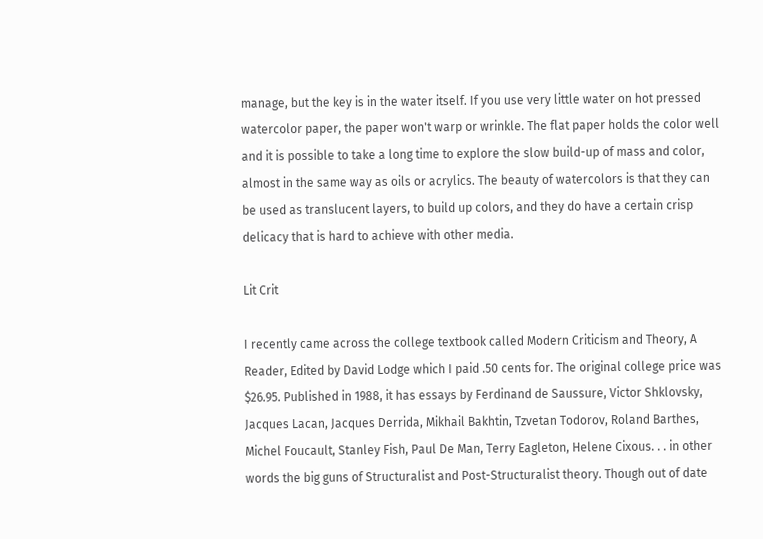manage, but the key is in the water itself. If you use very little water on hot pressed watercolor paper, the paper won't warp or wrinkle. The flat paper holds the color well and it is possible to take a long time to explore the slow build-up of mass and color, almost in the same way as oils or acrylics. The beauty of watercolors is that they can be used as translucent layers, to build up colors, and they do have a certain crisp delicacy that is hard to achieve with other media.

Lit Crit

I recently came across the college textbook called Modern Criticism and Theory, A Reader, Edited by David Lodge which I paid .50 cents for. The original college price was $26.95. Published in 1988, it has essays by Ferdinand de Saussure, Victor Shklovsky, Jacques Lacan, Jacques Derrida, Mikhail Bakhtin, Tzvetan Todorov, Roland Barthes, Michel Foucault, Stanley Fish, Paul De Man, Terry Eagleton, Helene Cixous. . . in other words the big guns of Structuralist and Post-Structuralist theory. Though out of date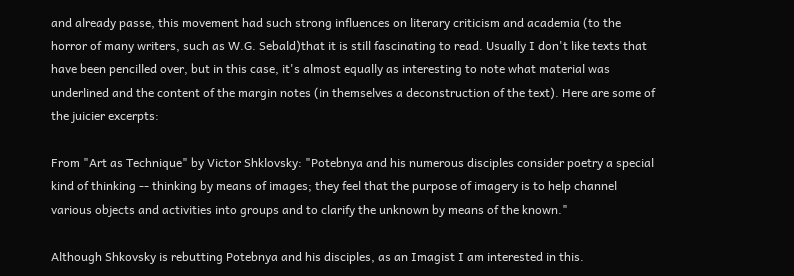and already passe, this movement had such strong influences on literary criticism and academia (to the horror of many writers, such as W.G. Sebald)that it is still fascinating to read. Usually I don't like texts that have been pencilled over, but in this case, it's almost equally as interesting to note what material was underlined and the content of the margin notes (in themselves a deconstruction of the text). Here are some of the juicier excerpts:

From "Art as Technique" by Victor Shklovsky: "Potebnya and his numerous disciples consider poetry a special kind of thinking -- thinking by means of images; they feel that the purpose of imagery is to help channel various objects and activities into groups and to clarify the unknown by means of the known."

Although Shkovsky is rebutting Potebnya and his disciples, as an Imagist I am interested in this.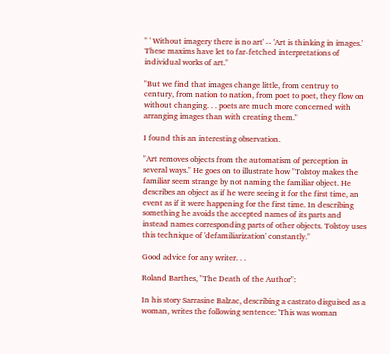" ' Without imagery there is no art' -- 'Art is thinking in images.' These maxims have let to far-fetched interpretations of individual works of art."

"But we find that images change little, from centruy to century, from nation to nation, from poet to poet, they flow on without changing. . . poets are much more concerned with arranging images than with creating them."

I found this an interesting observation.

"Art removes objects from the automatism of perception in several ways." He goes on to illustrate how "Tolstoy makes the familiar seem strange by not naming the familiar object. He describes an object as if he were seeing it for the first time, an event as if it were happening for the first time. In describing something he avoids the accepted names of its parts and instead names corresponding parts of other objects. Tolstoy uses this technique of 'defamiliarization' constantly."

Good advice for any writer. . .

Roland Barthes, "The Death of the Author":

In his story Sarrasine Balzac, describing a castrato disguised as a woman, writes the following sentence: 'This was woman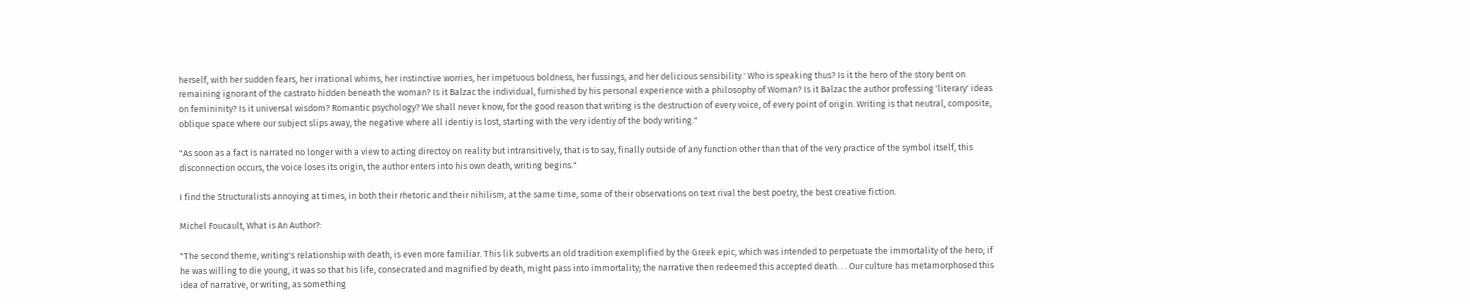herself, with her sudden fears, her irrational whims, her instinctive worries, her impetuous boldness, her fussings, and her delicious sensibility.' Who is speaking thus? Is it the hero of the story bent on remaining ignorant of the castrato hidden beneath the woman? Is it Balzac the individual, furnished by his personal experience with a philosophy of Woman? Is it Balzac the author professing 'literary' ideas on femininity? Is it universal wisdom? Romantic psychology? We shall never know, for the good reason that writing is the destruction of every voice, of every point of origin. Writing is that neutral, composite, oblique space where our subject slips away, the negative where all identiy is lost, starting with the very identiy of the body writing."

"As soon as a fact is narrated no longer with a view to acting directoy on reality but intransitively, that is to say, finally outside of any function other than that of the very practice of the symbol itself, this disconnection occurs, the voice loses its origin, the author enters into his own death, writing begins."

I find the Structuralists annoying at times, in both their rhetoric and their nihilism; at the same time, some of their observations on text rival the best poetry, the best creative fiction.

Michel Foucault, What is An Author?:

"The second theme, writing's relationship with death, is even more familiar. This lik subverts an old tradition exemplified by the Greek epic, which was intended to perpetuate the immortality of the hero; if he was willing to die young, it was so that his life, consecrated and magnified by death, might pass into immortality; the narrative then redeemed this accepted death. . . Our culture has metamorphosed this idea of narrative, or writing, as something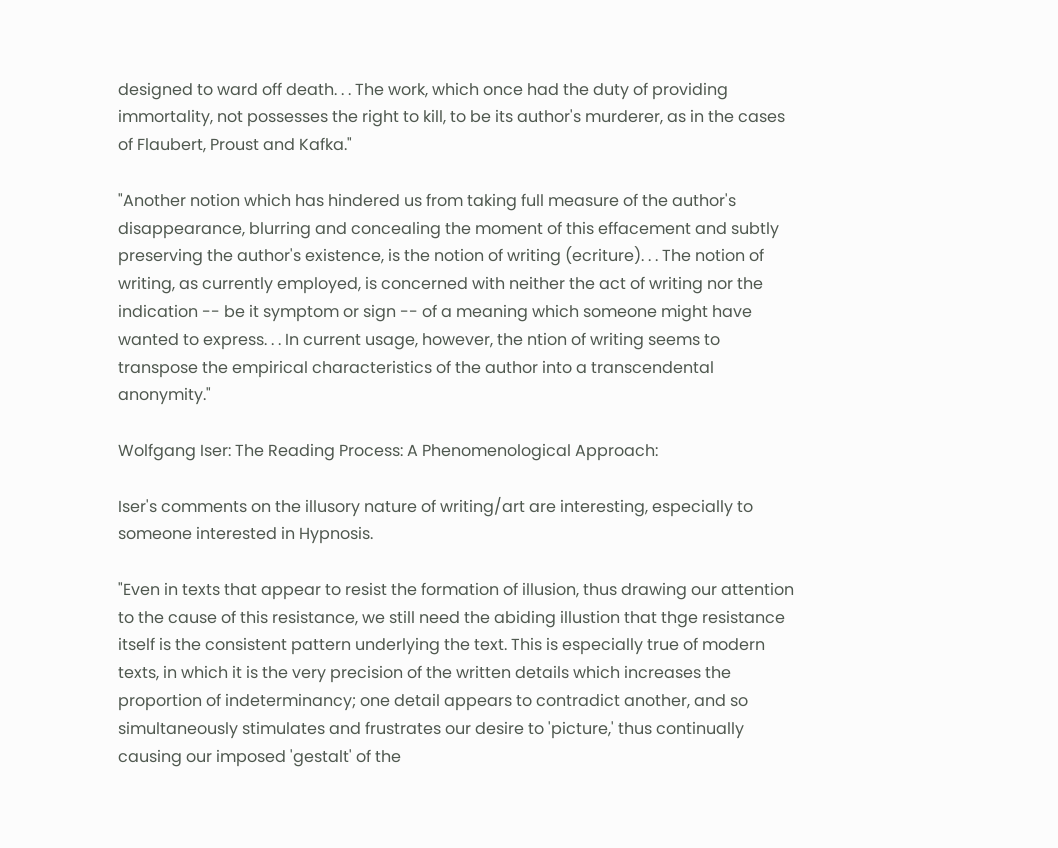designed to ward off death. . . The work, which once had the duty of providing immortality, not possesses the right to kill, to be its author's murderer, as in the cases of Flaubert, Proust and Kafka."

"Another notion which has hindered us from taking full measure of the author's disappearance, blurring and concealing the moment of this effacement and subtly preserving the author's existence, is the notion of writing (ecriture). . . The notion of writing, as currently employed, is concerned with neither the act of writing nor the indication -- be it symptom or sign -- of a meaning which someone might have wanted to express. . . In current usage, however, the ntion of writing seems to transpose the empirical characteristics of the author into a transcendental anonymity."

Wolfgang Iser: The Reading Process: A Phenomenological Approach:

Iser's comments on the illusory nature of writing/art are interesting, especially to someone interested in Hypnosis.

"Even in texts that appear to resist the formation of illusion, thus drawing our attention to the cause of this resistance, we still need the abiding illustion that thge resistance itself is the consistent pattern underlying the text. This is especially true of modern texts, in which it is the very precision of the written details which increases the proportion of indeterminancy; one detail appears to contradict another, and so simultaneously stimulates and frustrates our desire to 'picture,' thus continually causing our imposed 'gestalt' of the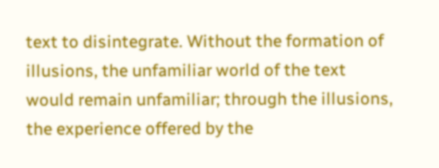text to disintegrate. Without the formation of illusions, the unfamiliar world of the text would remain unfamiliar; through the illusions, the experience offered by the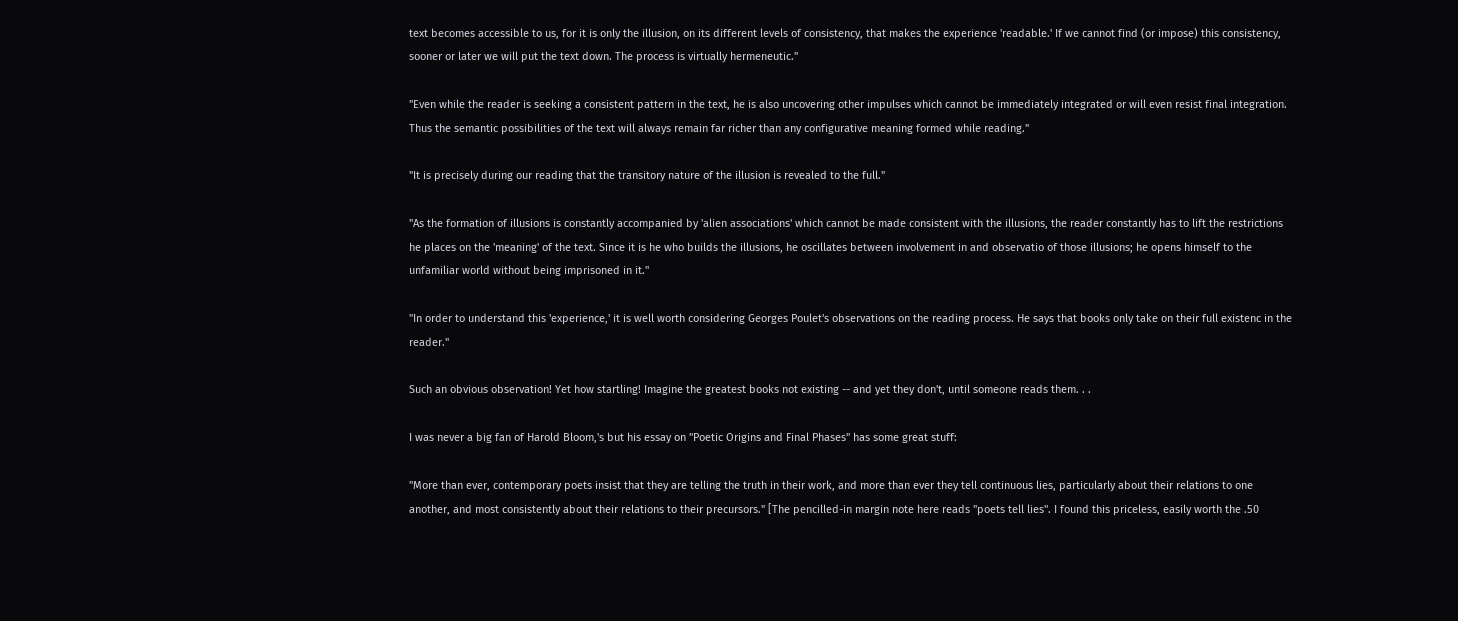text becomes accessible to us, for it is only the illusion, on its different levels of consistency, that makes the experience 'readable.' If we cannot find (or impose) this consistency, sooner or later we will put the text down. The process is virtually hermeneutic."

"Even while the reader is seeking a consistent pattern in the text, he is also uncovering other impulses which cannot be immediately integrated or will even resist final integration. Thus the semantic possibilities of the text will always remain far richer than any configurative meaning formed while reading."

"It is precisely during our reading that the transitory nature of the illusion is revealed to the full."

"As the formation of illusions is constantly accompanied by 'alien associations' which cannot be made consistent with the illusions, the reader constantly has to lift the restrictions he places on the 'meaning' of the text. Since it is he who builds the illusions, he oscillates between involvement in and observatio of those illusions; he opens himself to the unfamiliar world without being imprisoned in it."

"In order to understand this 'experience,' it is well worth considering Georges Poulet's observations on the reading process. He says that books only take on their full existenc in the reader."

Such an obvious observation! Yet how startling! Imagine the greatest books not existing -- and yet they don't, until someone reads them. . .

I was never a big fan of Harold Bloom,'s but his essay on "Poetic Origins and Final Phases" has some great stuff:

"More than ever, contemporary poets insist that they are telling the truth in their work, and more than ever they tell continuous lies, particularly about their relations to one another, and most consistently about their relations to their precursors." [The pencilled-in margin note here reads "poets tell lies". I found this priceless, easily worth the .50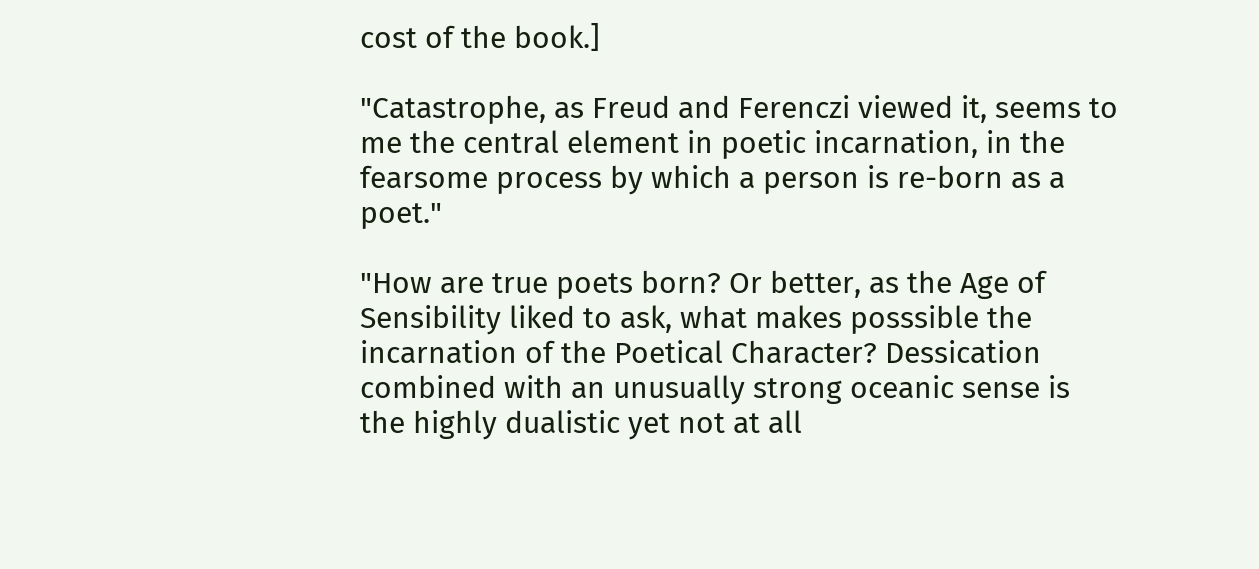cost of the book.]

"Catastrophe, as Freud and Ferenczi viewed it, seems to me the central element in poetic incarnation, in the fearsome process by which a person is re-born as a poet."

"How are true poets born? Or better, as the Age of Sensibility liked to ask, what makes posssible the incarnation of the Poetical Character? Dessication combined with an unusually strong oceanic sense is the highly dualistic yet not at all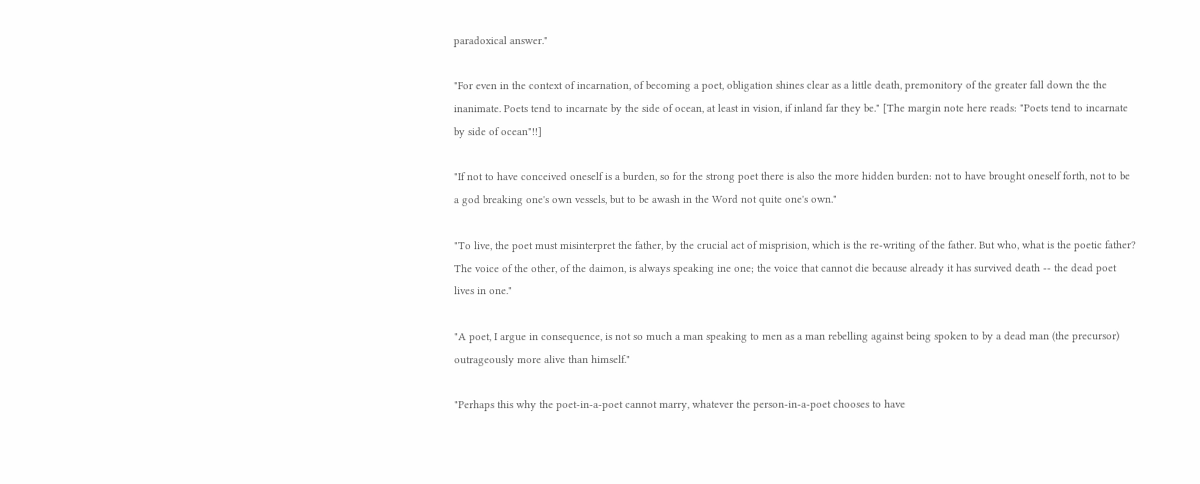paradoxical answer."

"For even in the context of incarnation, of becoming a poet, obligation shines clear as a little death, premonitory of the greater fall down the the inanimate. Poets tend to incarnate by the side of ocean, at least in vision, if inland far they be." [The margin note here reads: "Poets tend to incarnate by side of ocean"!!]

"If not to have conceived oneself is a burden, so for the strong poet there is also the more hidden burden: not to have brought oneself forth, not to be a god breaking one's own vessels, but to be awash in the Word not quite one's own."

"To live, the poet must misinterpret the father, by the crucial act of misprision, which is the re-writing of the father. But who, what is the poetic father? The voice of the other, of the daimon, is always speaking ine one; the voice that cannot die because already it has survived death -- the dead poet lives in one."

"A poet, I argue in consequence, is not so much a man speaking to men as a man rebelling against being spoken to by a dead man (the precursor) outrageously more alive than himself."

"Perhaps this why the poet-in-a-poet cannot marry, whatever the person-in-a-poet chooses to have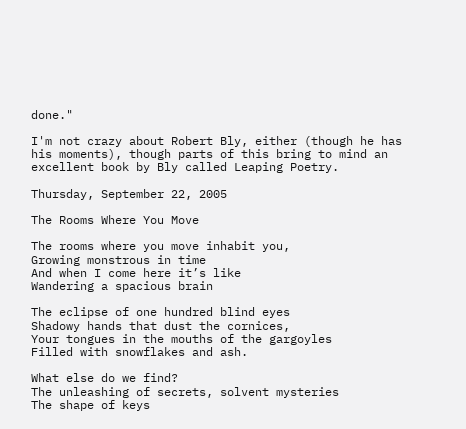done."

I'm not crazy about Robert Bly, either (though he has his moments), though parts of this bring to mind an excellent book by Bly called Leaping Poetry.

Thursday, September 22, 2005

The Rooms Where You Move

The rooms where you move inhabit you,
Growing monstrous in time
And when I come here it’s like
Wandering a spacious brain

The eclipse of one hundred blind eyes
Shadowy hands that dust the cornices,
Your tongues in the mouths of the gargoyles
Filled with snowflakes and ash.

What else do we find?
The unleashing of secrets, solvent mysteries
The shape of keys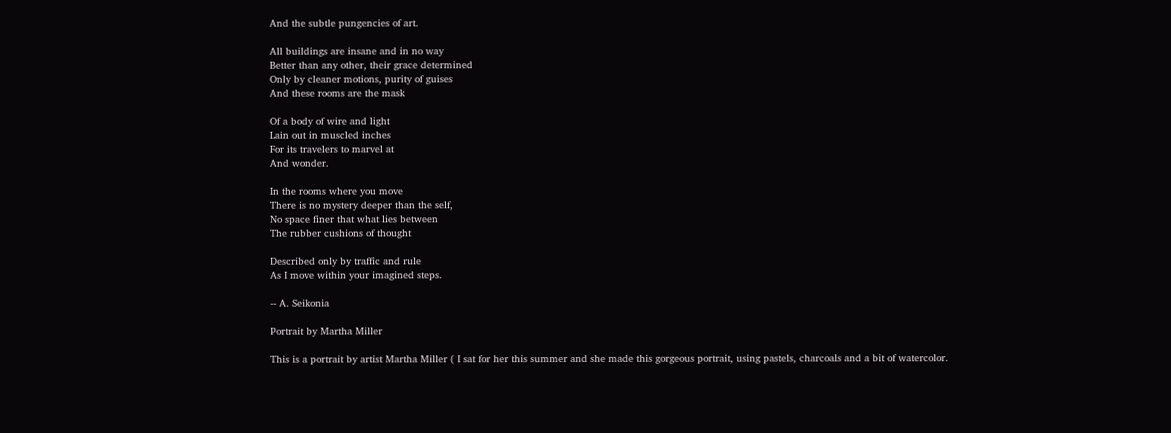And the subtle pungencies of art.

All buildings are insane and in no way
Better than any other, their grace determined
Only by cleaner motions, purity of guises
And these rooms are the mask

Of a body of wire and light
Lain out in muscled inches
For its travelers to marvel at
And wonder.

In the rooms where you move
There is no mystery deeper than the self,
No space finer that what lies between
The rubber cushions of thought

Described only by traffic and rule
As I move within your imagined steps.

-- A. Seikonia

Portrait by Martha Miller

This is a portrait by artist Martha Miller ( I sat for her this summer and she made this gorgeous portrait, using pastels, charcoals and a bit of watercolor.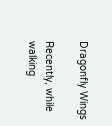Dragonfly Wings

Recently, while walking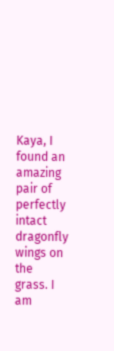Kaya, I found an amazing pair of perfectly intact dragonfly wings on the grass. I am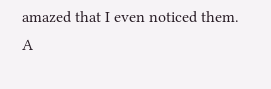amazed that I even noticed them. A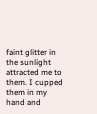faint glitter in the sunlight attracted me to them. I cupped them in my hand and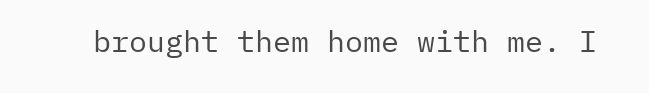brought them home with me. I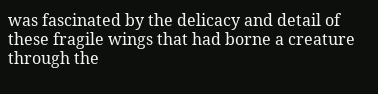was fascinated by the delicacy and detail of these fragile wings that had borne a creature through the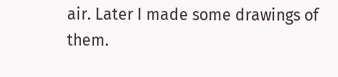air. Later I made some drawings of them.